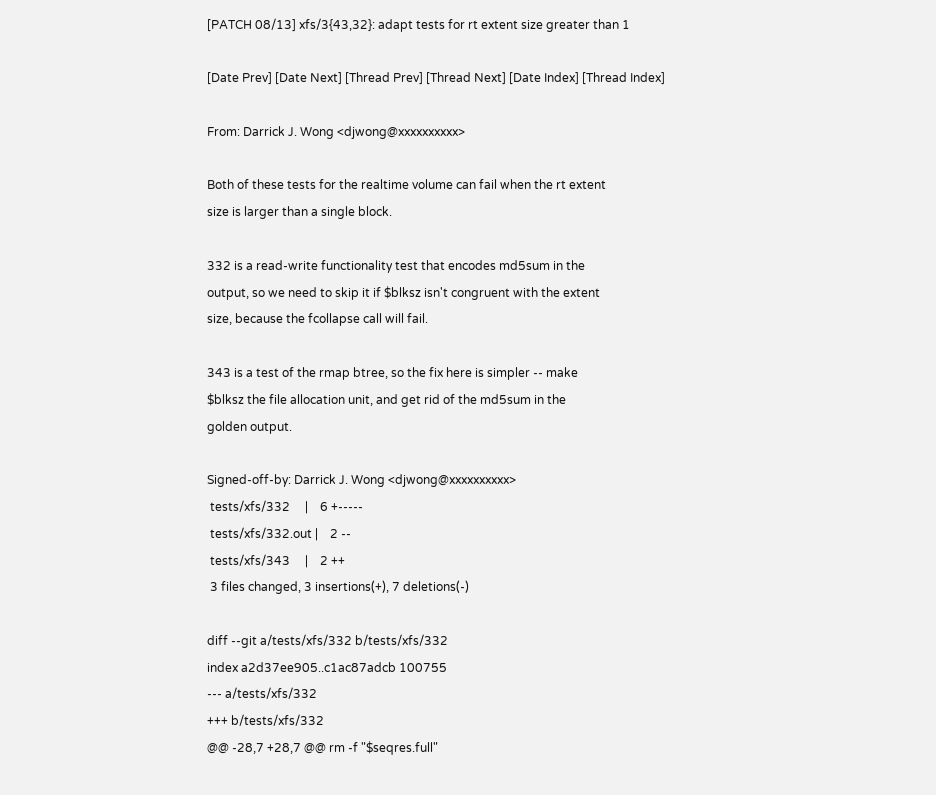[PATCH 08/13] xfs/3{43,32}: adapt tests for rt extent size greater than 1

[Date Prev] [Date Next] [Thread Prev] [Thread Next] [Date Index] [Thread Index]

From: Darrick J. Wong <djwong@xxxxxxxxxx>

Both of these tests for the realtime volume can fail when the rt extent
size is larger than a single block.

332 is a read-write functionality test that encodes md5sum in the
output, so we need to skip it if $blksz isn't congruent with the extent
size, because the fcollapse call will fail.

343 is a test of the rmap btree, so the fix here is simpler -- make
$blksz the file allocation unit, and get rid of the md5sum in the
golden output.

Signed-off-by: Darrick J. Wong <djwong@xxxxxxxxxx>
 tests/xfs/332     |    6 +-----
 tests/xfs/332.out |    2 --
 tests/xfs/343     |    2 ++
 3 files changed, 3 insertions(+), 7 deletions(-)

diff --git a/tests/xfs/332 b/tests/xfs/332
index a2d37ee905..c1ac87adcb 100755
--- a/tests/xfs/332
+++ b/tests/xfs/332
@@ -28,7 +28,7 @@ rm -f "$seqres.full"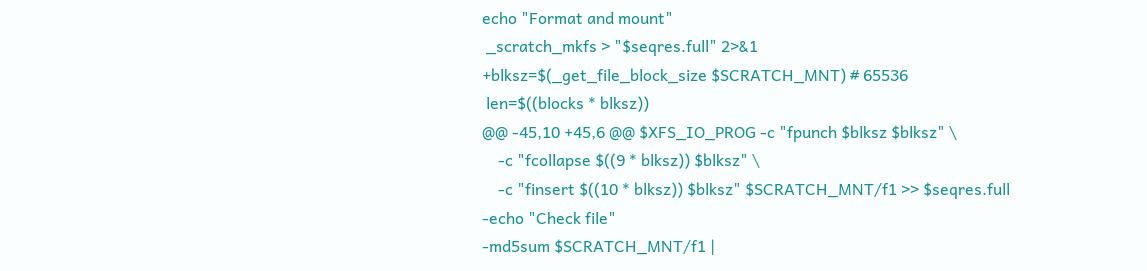echo "Format and mount"
 _scratch_mkfs > "$seqres.full" 2>&1
+blksz=$(_get_file_block_size $SCRATCH_MNT) # 65536
 len=$((blocks * blksz))
@@ -45,10 +45,6 @@ $XFS_IO_PROG -c "fpunch $blksz $blksz" \
    -c "fcollapse $((9 * blksz)) $blksz" \
    -c "finsert $((10 * blksz)) $blksz" $SCRATCH_MNT/f1 >> $seqres.full
-echo "Check file"
-md5sum $SCRATCH_MNT/f1 |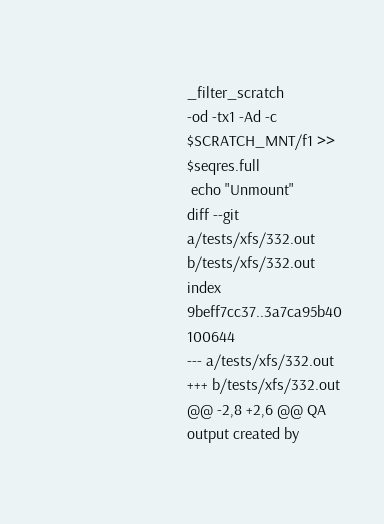_filter_scratch
-od -tx1 -Ad -c $SCRATCH_MNT/f1 >> $seqres.full
 echo "Unmount"
diff --git a/tests/xfs/332.out b/tests/xfs/332.out
index 9beff7cc37..3a7ca95b40 100644
--- a/tests/xfs/332.out
+++ b/tests/xfs/332.out
@@ -2,8 +2,6 @@ QA output created by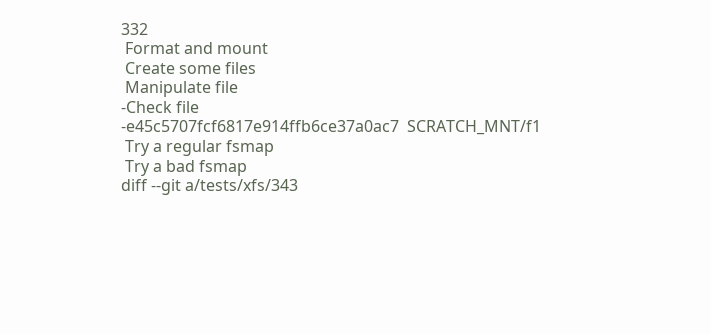332
 Format and mount
 Create some files
 Manipulate file
-Check file
-e45c5707fcf6817e914ffb6ce37a0ac7  SCRATCH_MNT/f1
 Try a regular fsmap
 Try a bad fsmap
diff --git a/tests/xfs/343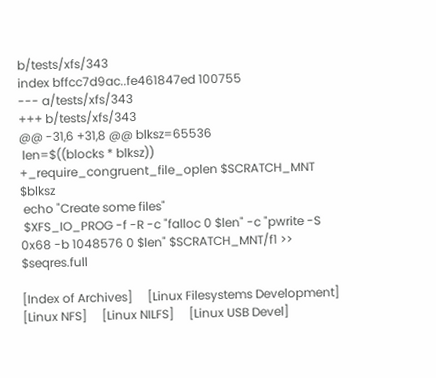b/tests/xfs/343
index bffcc7d9ac..fe461847ed 100755
--- a/tests/xfs/343
+++ b/tests/xfs/343
@@ -31,6 +31,8 @@ blksz=65536
 len=$((blocks * blksz))
+_require_congruent_file_oplen $SCRATCH_MNT $blksz
 echo "Create some files"
 $XFS_IO_PROG -f -R -c "falloc 0 $len" -c "pwrite -S 0x68 -b 1048576 0 $len" $SCRATCH_MNT/f1 >> $seqres.full

[Index of Archives]     [Linux Filesystems Development]     [Linux NFS]     [Linux NILFS]     [Linux USB Devel]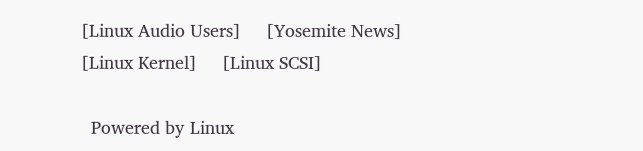[Linux Audio Users]     [Yosemite News]     [Linux Kernel]     [Linux SCSI]

  Powered by Linux